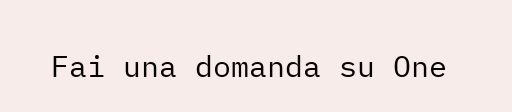Fai una domanda su One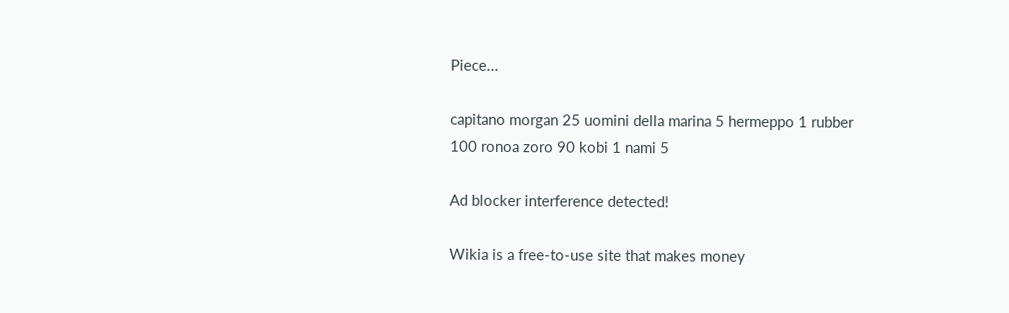Piece...

capitano morgan 25 uomini della marina 5 hermeppo 1 rubber 100 ronoa zoro 90 kobi 1 nami 5

Ad blocker interference detected!

Wikia is a free-to-use site that makes money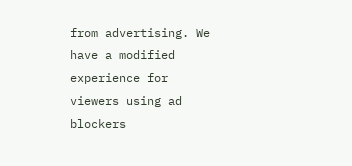from advertising. We have a modified experience for viewers using ad blockers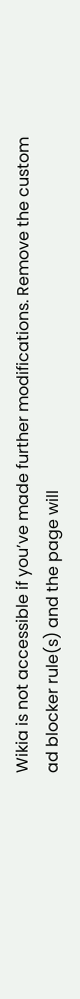Wikia is not accessible if you’ve made further modifications. Remove the custom ad blocker rule(s) and the page will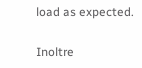load as expected.

Inoltre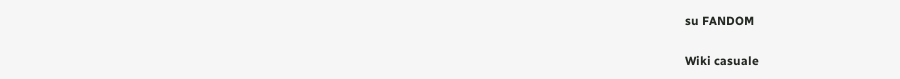su FANDOM

Wiki casuale